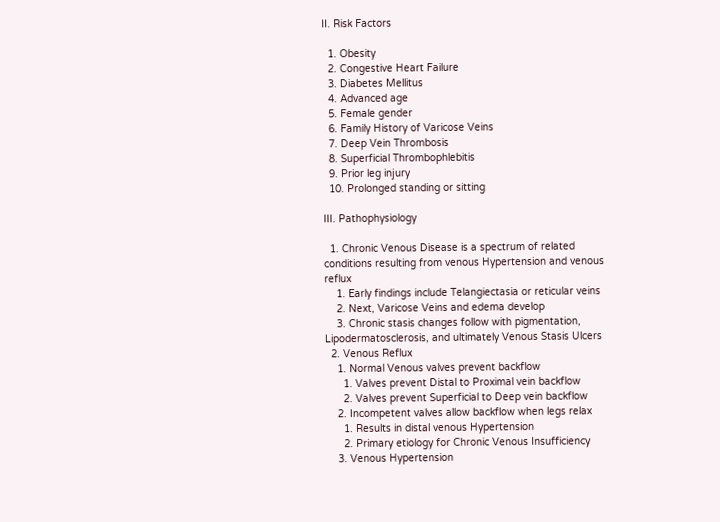II. Risk Factors

  1. Obesity
  2. Congestive Heart Failure
  3. Diabetes Mellitus
  4. Advanced age
  5. Female gender
  6. Family History of Varicose Veins
  7. Deep Vein Thrombosis
  8. Superficial Thrombophlebitis
  9. Prior leg injury
  10. Prolonged standing or sitting

III. Pathophysiology

  1. Chronic Venous Disease is a spectrum of related conditions resulting from venous Hypertension and venous reflux
    1. Early findings include Telangiectasia or reticular veins
    2. Next, Varicose Veins and edema develop
    3. Chronic stasis changes follow with pigmentation, Lipodermatosclerosis, and ultimately Venous Stasis Ulcers
  2. Venous Reflux
    1. Normal Venous valves prevent backflow
      1. Valves prevent Distal to Proximal vein backflow
      2. Valves prevent Superficial to Deep vein backflow
    2. Incompetent valves allow backflow when legs relax
      1. Results in distal venous Hypertension
      2. Primary etiology for Chronic Venous Insufficiency
    3. Venous Hypertension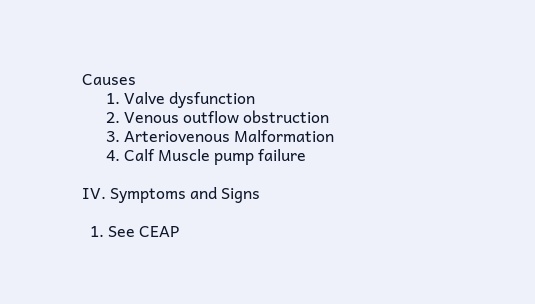Causes
      1. Valve dysfunction
      2. Venous outflow obstruction
      3. Arteriovenous Malformation
      4. Calf Muscle pump failure

IV. Symptoms and Signs

  1. See CEAP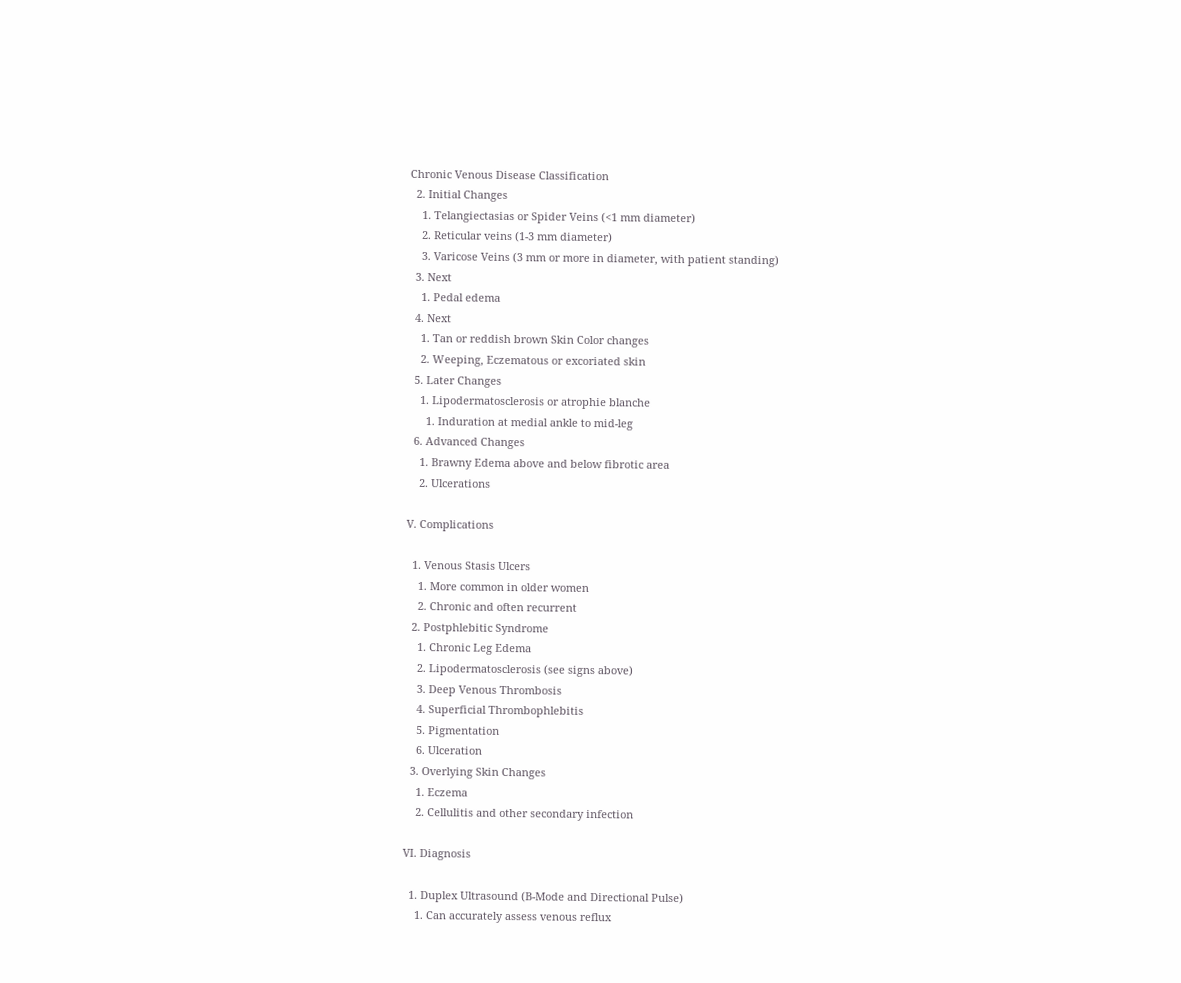Chronic Venous Disease Classification
  2. Initial Changes
    1. Telangiectasias or Spider Veins (<1 mm diameter)
    2. Reticular veins (1-3 mm diameter)
    3. Varicose Veins (3 mm or more in diameter, with patient standing)
  3. Next
    1. Pedal edema
  4. Next
    1. Tan or reddish brown Skin Color changes
    2. Weeping, Eczematous or excoriated skin
  5. Later Changes
    1. Lipodermatosclerosis or atrophie blanche
      1. Induration at medial ankle to mid-leg
  6. Advanced Changes
    1. Brawny Edema above and below fibrotic area
    2. Ulcerations

V. Complications

  1. Venous Stasis Ulcers
    1. More common in older women
    2. Chronic and often recurrent
  2. Postphlebitic Syndrome
    1. Chronic Leg Edema
    2. Lipodermatosclerosis (see signs above)
    3. Deep Venous Thrombosis
    4. Superficial Thrombophlebitis
    5. Pigmentation
    6. Ulceration
  3. Overlying Skin Changes
    1. Eczema
    2. Cellulitis and other secondary infection

VI. Diagnosis

  1. Duplex Ultrasound (B-Mode and Directional Pulse)
    1. Can accurately assess venous reflux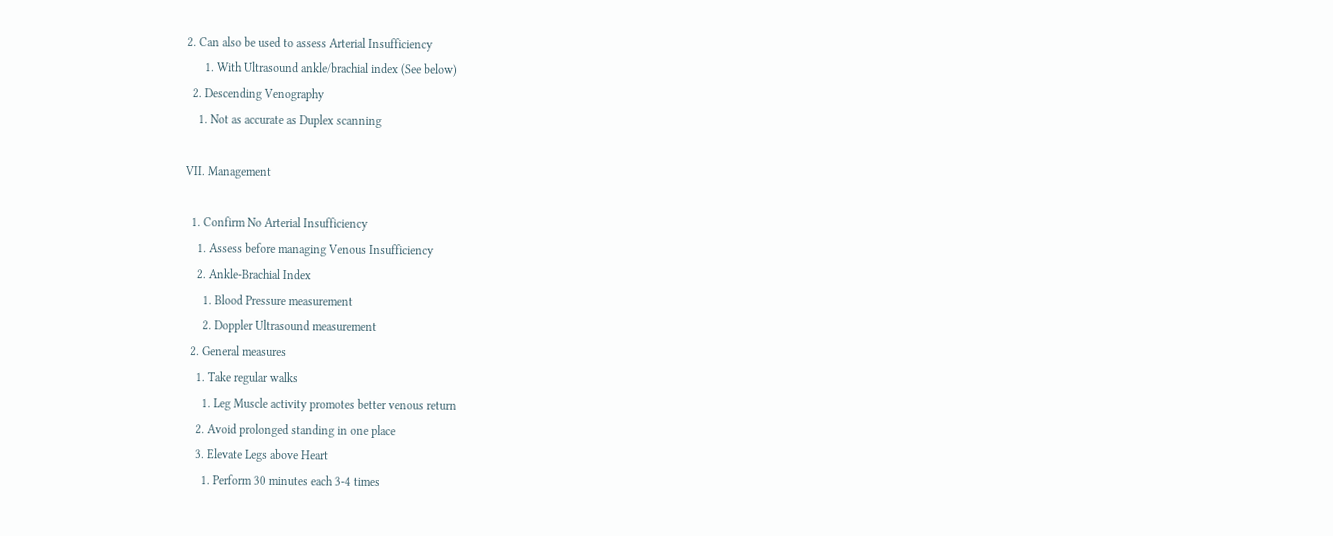2. Can also be used to assess Arterial Insufficiency
      1. With Ultrasound ankle/brachial index (See below)
  2. Descending Venography
    1. Not as accurate as Duplex scanning

VII. Management

  1. Confirm No Arterial Insufficiency
    1. Assess before managing Venous Insufficiency
    2. Ankle-Brachial Index
      1. Blood Pressure measurement
      2. Doppler Ultrasound measurement
  2. General measures
    1. Take regular walks
      1. Leg Muscle activity promotes better venous return
    2. Avoid prolonged standing in one place
    3. Elevate Legs above Heart
      1. Perform 30 minutes each 3-4 times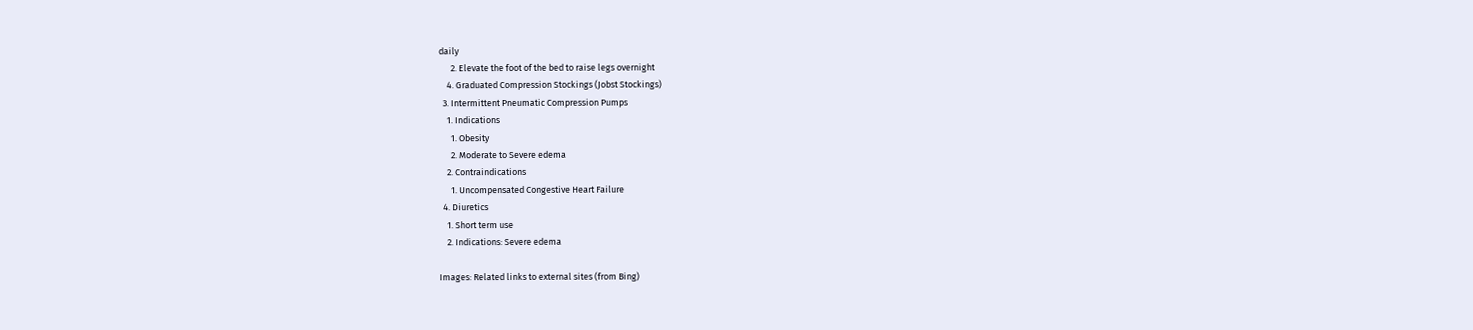daily
      2. Elevate the foot of the bed to raise legs overnight
    4. Graduated Compression Stockings (Jobst Stockings)
  3. Intermittent Pneumatic Compression Pumps
    1. Indications
      1. Obesity
      2. Moderate to Severe edema
    2. Contraindications
      1. Uncompensated Congestive Heart Failure
  4. Diuretics
    1. Short term use
    2. Indications: Severe edema

Images: Related links to external sites (from Bing)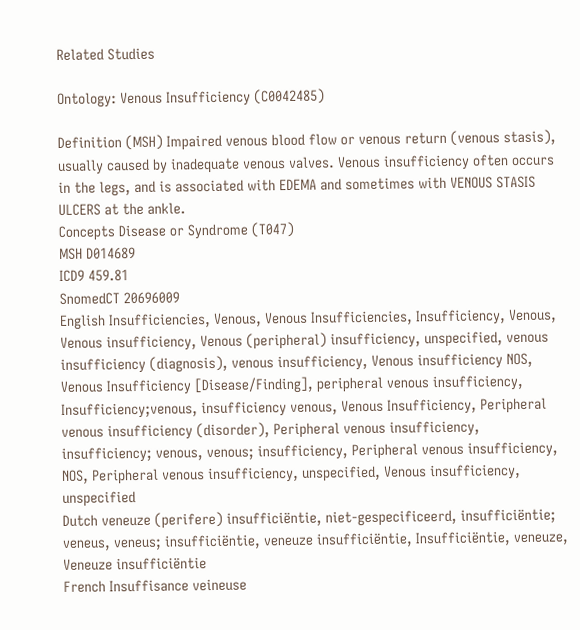Related Studies

Ontology: Venous Insufficiency (C0042485)

Definition (MSH) Impaired venous blood flow or venous return (venous stasis), usually caused by inadequate venous valves. Venous insufficiency often occurs in the legs, and is associated with EDEMA and sometimes with VENOUS STASIS ULCERS at the ankle.
Concepts Disease or Syndrome (T047)
MSH D014689
ICD9 459.81
SnomedCT 20696009
English Insufficiencies, Venous, Venous Insufficiencies, Insufficiency, Venous, Venous insufficiency, Venous (peripheral) insufficiency, unspecified, venous insufficiency (diagnosis), venous insufficiency, Venous insufficiency NOS, Venous Insufficiency [Disease/Finding], peripheral venous insufficiency, Insufficiency;venous, insufficiency venous, Venous Insufficiency, Peripheral venous insufficiency (disorder), Peripheral venous insufficiency, insufficiency; venous, venous; insufficiency, Peripheral venous insufficiency, NOS, Peripheral venous insufficiency, unspecified, Venous insufficiency, unspecified
Dutch veneuze (perifere) insufficiëntie, niet-gespecificeerd, insufficiëntie; veneus, veneus; insufficiëntie, veneuze insufficiëntie, Insufficiëntie, veneuze, Veneuze insufficiëntie
French Insuffisance veineuse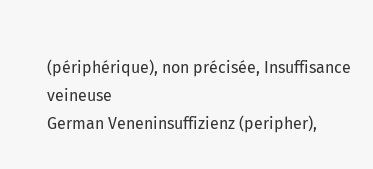(périphérique), non précisée, Insuffisance veineuse
German Veneninsuffizienz (peripher),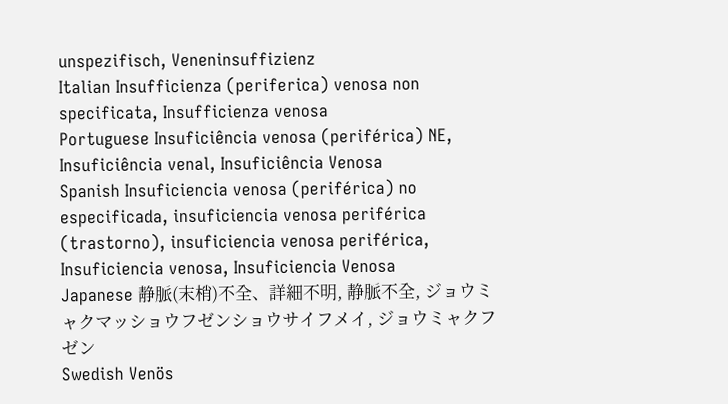unspezifisch, Veneninsuffizienz
Italian Insufficienza (periferica) venosa non specificata, Insufficienza venosa
Portuguese Insuficiência venosa (periférica) NE, Insuficiência venal, Insuficiência Venosa
Spanish Insuficiencia venosa (periférica) no especificada, insuficiencia venosa periférica (trastorno), insuficiencia venosa periférica, Insuficiencia venosa, Insuficiencia Venosa
Japanese 静脈(末梢)不全、詳細不明, 静脈不全, ジョウミャクマッショウフゼンショウサイフメイ, ジョウミャクフゼン
Swedish Venös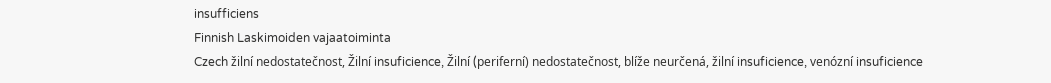insufficiens
Finnish Laskimoiden vajaatoiminta
Czech žilní nedostatečnost, Žilní insuficience, Žilní (periferní) nedostatečnost, blíže neurčená, žilní insuficience, venózní insuficience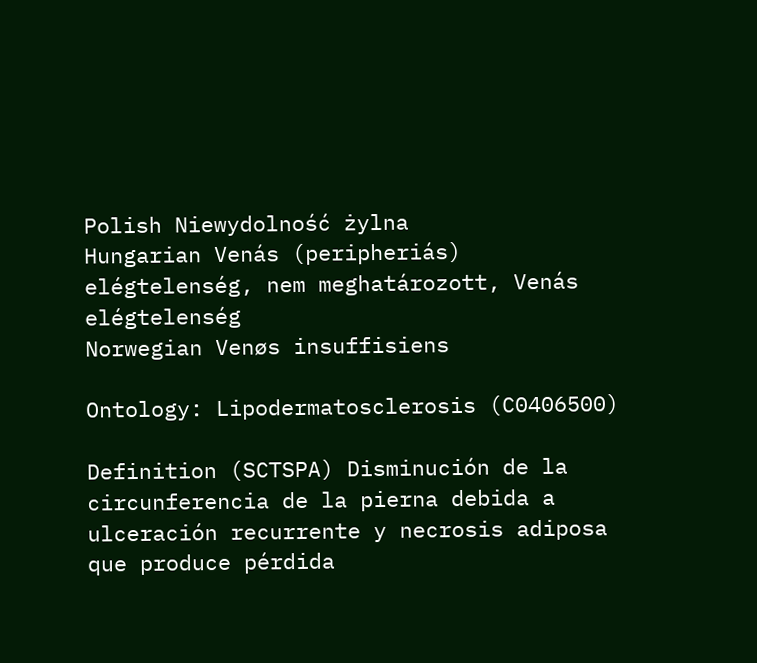Polish Niewydolność żylna
Hungarian Venás (peripheriás) elégtelenség, nem meghatározott, Venás elégtelenség
Norwegian Venøs insuffisiens

Ontology: Lipodermatosclerosis (C0406500)

Definition (SCTSPA) Disminución de la circunferencia de la pierna debida a ulceración recurrente y necrosis adiposa que produce pérdida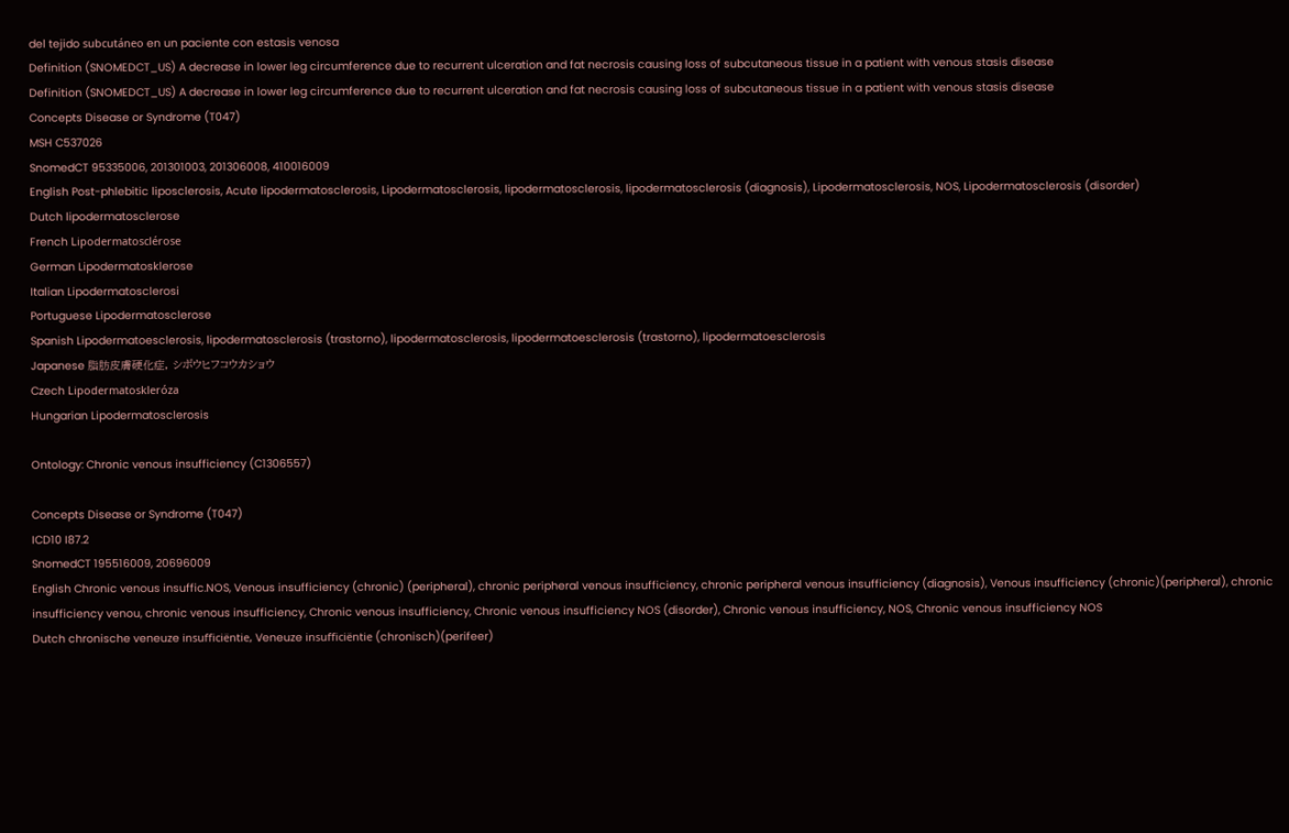del tejido subcutáneo en un paciente con estasis venosa
Definition (SNOMEDCT_US) A decrease in lower leg circumference due to recurrent ulceration and fat necrosis causing loss of subcutaneous tissue in a patient with venous stasis disease
Definition (SNOMEDCT_US) A decrease in lower leg circumference due to recurrent ulceration and fat necrosis causing loss of subcutaneous tissue in a patient with venous stasis disease
Concepts Disease or Syndrome (T047)
MSH C537026
SnomedCT 95335006, 201301003, 201306008, 410016009
English Post-phlebitic liposclerosis, Acute lipodermatosclerosis, Lipodermatosclerosis, lipodermatosclerosis, lipodermatosclerosis (diagnosis), Lipodermatosclerosis, NOS, Lipodermatosclerosis (disorder)
Dutch lipodermatosclerose
French Lipodermatosclérose
German Lipodermatosklerose
Italian Lipodermatosclerosi
Portuguese Lipodermatosclerose
Spanish Lipodermatoesclerosis, lipodermatosclerosis (trastorno), lipodermatosclerosis, lipodermatoesclerosis (trastorno), lipodermatoesclerosis
Japanese 脂肪皮膚硬化症, シボウヒフコウカショウ
Czech Lipodermatoskleróza
Hungarian Lipodermatosclerosis

Ontology: Chronic venous insufficiency (C1306557)

Concepts Disease or Syndrome (T047)
ICD10 I87.2
SnomedCT 195516009, 20696009
English Chronic venous insuffic.NOS, Venous insufficiency (chronic) (peripheral), chronic peripheral venous insufficiency, chronic peripheral venous insufficiency (diagnosis), Venous insufficiency (chronic)(peripheral), chronic insufficiency venou, chronic venous insufficiency, Chronic venous insufficiency, Chronic venous insufficiency NOS (disorder), Chronic venous insufficiency, NOS, Chronic venous insufficiency NOS
Dutch chronische veneuze insufficiëntie, Veneuze insufficiëntie (chronisch)(perifeer)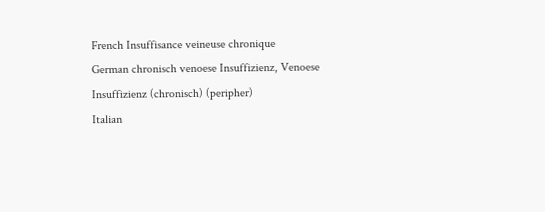French Insuffisance veineuse chronique
German chronisch venoese Insuffizienz, Venoese Insuffizienz (chronisch) (peripher)
Italian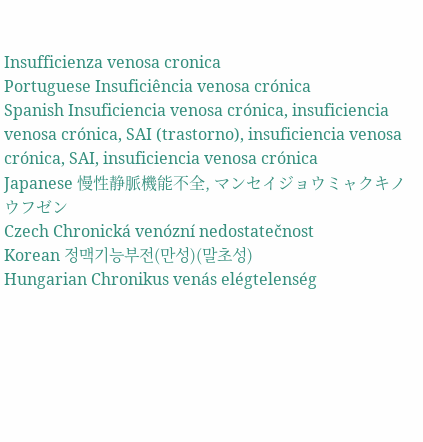Insufficienza venosa cronica
Portuguese Insuficiência venosa crónica
Spanish Insuficiencia venosa crónica, insuficiencia venosa crónica, SAI (trastorno), insuficiencia venosa crónica, SAI, insuficiencia venosa crónica
Japanese 慢性静脈機能不全, マンセイジョウミャクキノウフゼン
Czech Chronická venózní nedostatečnost
Korean 정맥기능부전(만성)(말초성)
Hungarian Chronikus venás elégtelenség